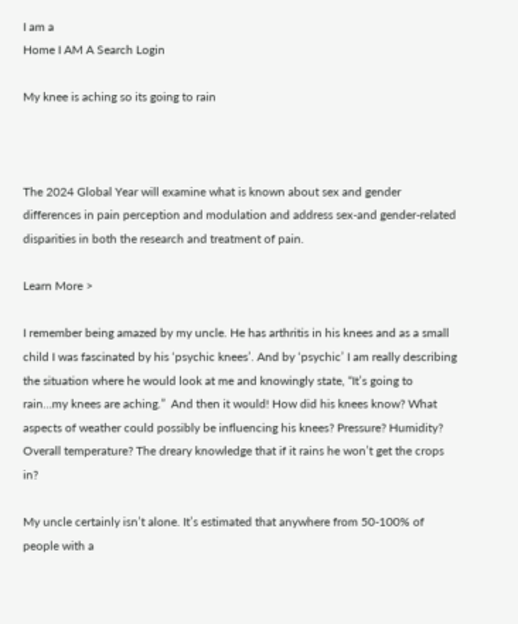I am a
Home I AM A Search Login

My knee is aching so its going to rain



The 2024 Global Year will examine what is known about sex and gender differences in pain perception and modulation and address sex-and gender-related disparities in both the research and treatment of pain.

Learn More >

I remember being amazed by my uncle. He has arthritis in his knees and as a small child I was fascinated by his ‘psychic knees’. And by ‘psychic’ I am really describing the situation where he would look at me and knowingly state, “It’s going to rain…my knees are aching.”  And then it would! How did his knees know? What aspects of weather could possibly be influencing his knees? Pressure? Humidity? Overall temperature? The dreary knowledge that if it rains he won’t get the crops in?

My uncle certainly isn’t alone. It’s estimated that anywhere from 50-100% of people with a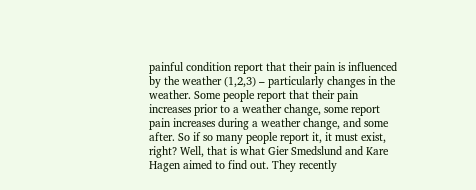painful condition report that their pain is influenced by the weather (1,2,3) – particularly changes in the weather. Some people report that their pain increases prior to a weather change, some report pain increases during a weather change, and some after. So if so many people report it, it must exist, right? Well, that is what Gier Smedslund and Kare Hagen aimed to find out. They recently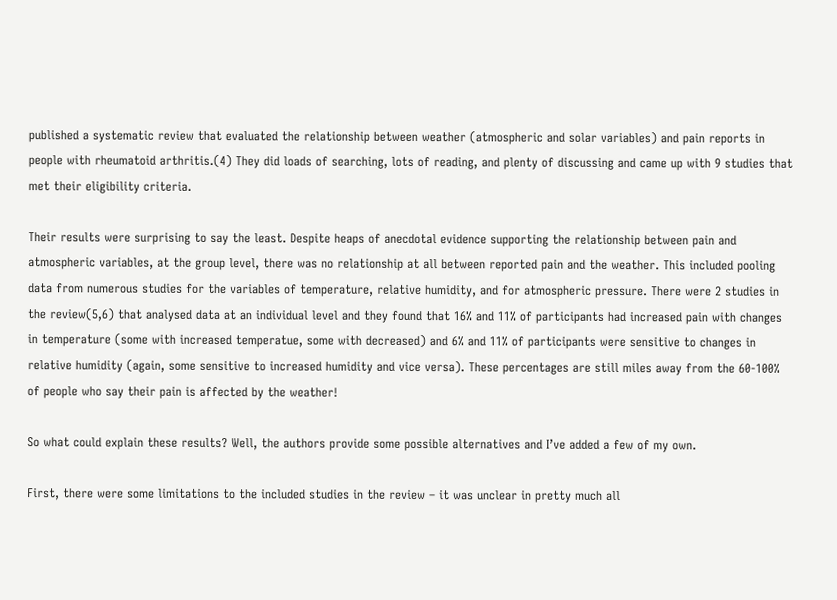published a systematic review that evaluated the relationship between weather (atmospheric and solar variables) and pain reports in people with rheumatoid arthritis.(4) They did loads of searching, lots of reading, and plenty of discussing and came up with 9 studies that met their eligibility criteria.

Their results were surprising to say the least. Despite heaps of anecdotal evidence supporting the relationship between pain and atmospheric variables, at the group level, there was no relationship at all between reported pain and the weather. This included pooling data from numerous studies for the variables of temperature, relative humidity, and for atmospheric pressure. There were 2 studies in the review(5,6) that analysed data at an individual level and they found that 16% and 11% of participants had increased pain with changes in temperature (some with increased temperatue, some with decreased) and 6% and 11% of participants were sensitive to changes in relative humidity (again, some sensitive to increased humidity and vice versa). These percentages are still miles away from the 60-100% of people who say their pain is affected by the weather!

So what could explain these results? Well, the authors provide some possible alternatives and I’ve added a few of my own.

First, there were some limitations to the included studies in the review – it was unclear in pretty much all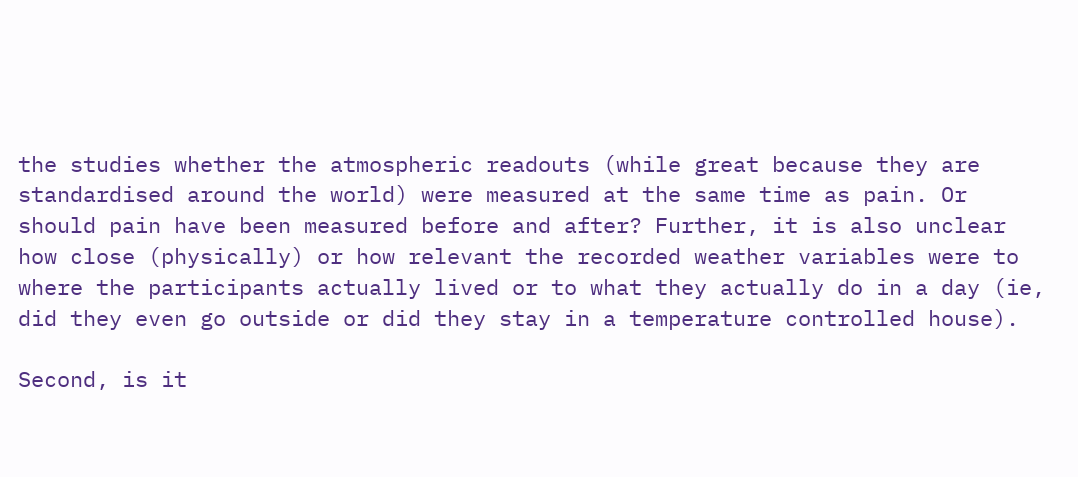the studies whether the atmospheric readouts (while great because they are standardised around the world) were measured at the same time as pain. Or should pain have been measured before and after? Further, it is also unclear how close (physically) or how relevant the recorded weather variables were to where the participants actually lived or to what they actually do in a day (ie, did they even go outside or did they stay in a temperature controlled house).

Second, is it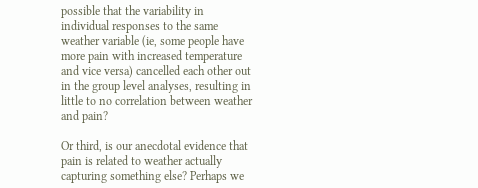possible that the variability in individual responses to the same weather variable (ie, some people have more pain with increased temperature and vice versa) cancelled each other out in the group level analyses, resulting in little to no correlation between weather and pain?

Or third, is our anecdotal evidence that pain is related to weather actually capturing something else? Perhaps we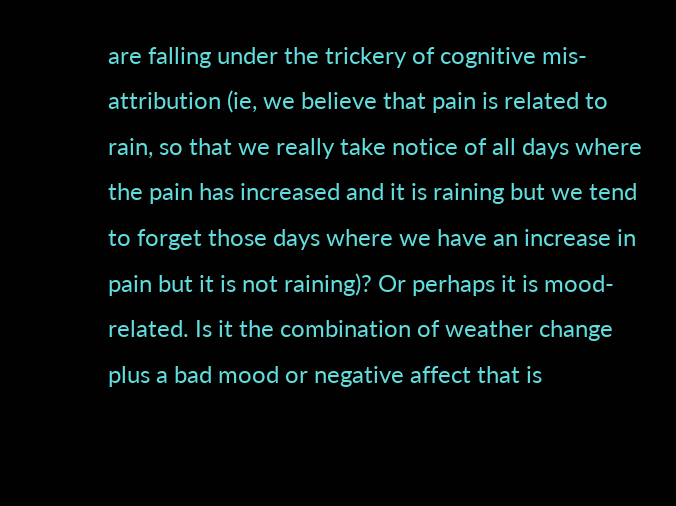are falling under the trickery of cognitive mis-attribution (ie, we believe that pain is related to rain, so that we really take notice of all days where the pain has increased and it is raining but we tend to forget those days where we have an increase in pain but it is not raining)? Or perhaps it is mood-related. Is it the combination of weather change plus a bad mood or negative affect that is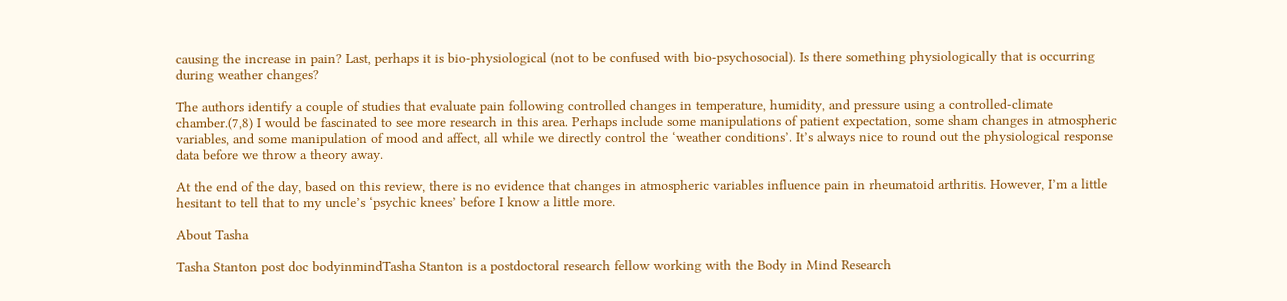causing the increase in pain? Last, perhaps it is bio-physiological (not to be confused with bio-psychosocial). Is there something physiologically that is occurring during weather changes?

The authors identify a couple of studies that evaluate pain following controlled changes in temperature, humidity, and pressure using a controlled-climate chamber.(7,8) I would be fascinated to see more research in this area. Perhaps include some manipulations of patient expectation, some sham changes in atmospheric variables, and some manipulation of mood and affect, all while we directly control the ‘weather conditions’. It’s always nice to round out the physiological response data before we throw a theory away.

At the end of the day, based on this review, there is no evidence that changes in atmospheric variables influence pain in rheumatoid arthritis. However, I’m a little hesitant to tell that to my uncle’s ‘psychic knees’ before I know a little more.

About Tasha

Tasha Stanton post doc bodyinmindTasha Stanton is a postdoctoral research fellow working with the Body in Mind Research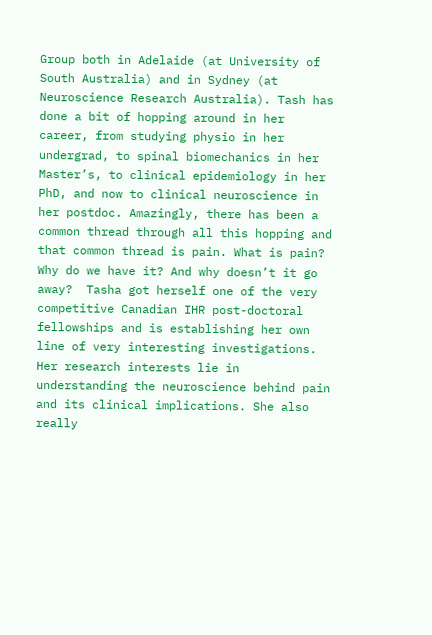Group both in Adelaide (at University of South Australia) and in Sydney (at Neuroscience Research Australia). Tash has done a bit of hopping around in her career, from studying physio in her undergrad, to spinal biomechanics in her Master’s, to clinical epidemiology in her PhD, and now to clinical neuroscience in her postdoc. Amazingly, there has been a common thread through all this hopping and that common thread is pain. What is pain? Why do we have it? And why doesn’t it go away?  Tasha got herself one of the very competitive Canadian IHR post-doctoral fellowships and is establishing her own line of very interesting investigations.  Her research interests lie in understanding the neuroscience behind pain and its clinical implications. She also really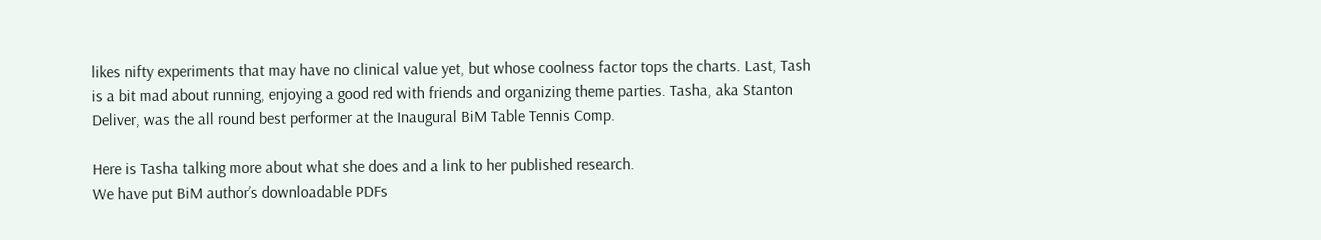likes nifty experiments that may have no clinical value yet, but whose coolness factor tops the charts. Last, Tash is a bit mad about running, enjoying a good red with friends and organizing theme parties. Tasha, aka Stanton Deliver, was the all round best performer at the Inaugural BiM Table Tennis Comp.

Here is Tasha talking more about what she does and a link to her published research.
We have put BiM author’s downloadable PDFs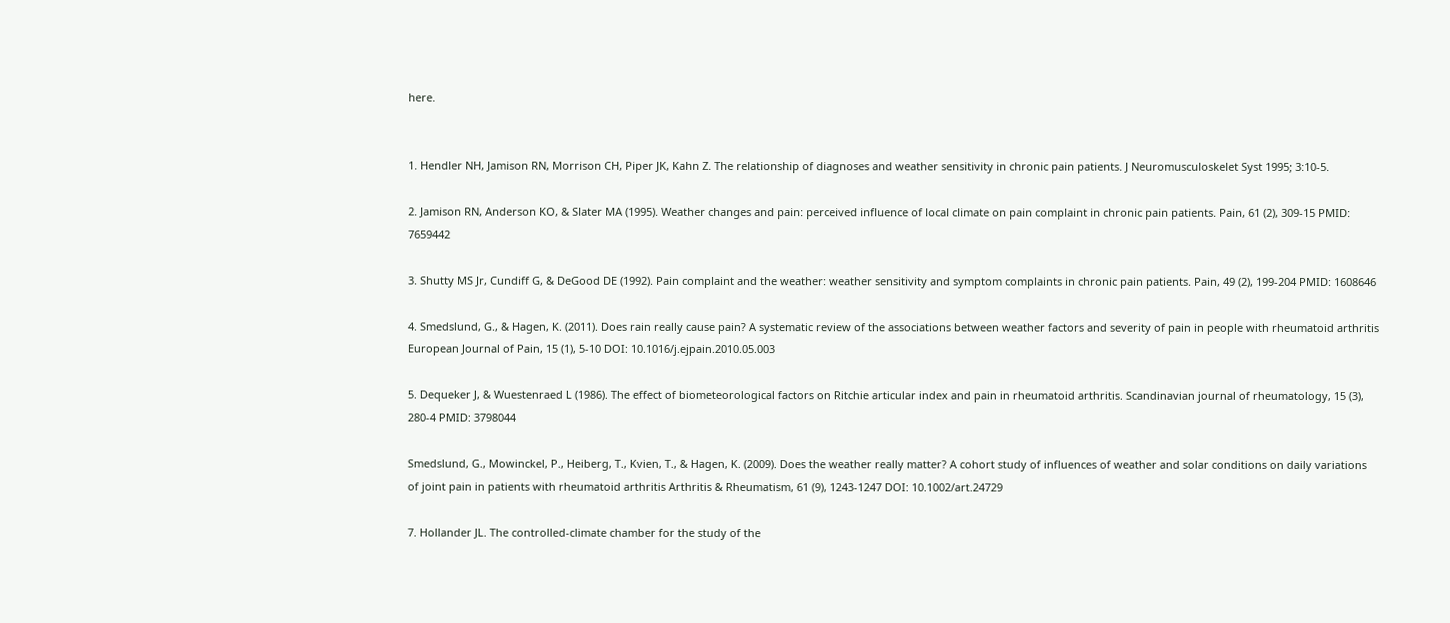here.


1. Hendler NH, Jamison RN, Morrison CH, Piper JK, Kahn Z. The relationship of diagnoses and weather sensitivity in chronic pain patients. J Neuromusculoskelet Syst 1995; 3:10-5.

2. Jamison RN, Anderson KO, & Slater MA (1995). Weather changes and pain: perceived influence of local climate on pain complaint in chronic pain patients. Pain, 61 (2), 309-15 PMID: 7659442

3. Shutty MS Jr, Cundiff G, & DeGood DE (1992). Pain complaint and the weather: weather sensitivity and symptom complaints in chronic pain patients. Pain, 49 (2), 199-204 PMID: 1608646

4. Smedslund, G., & Hagen, K. (2011). Does rain really cause pain? A systematic review of the associations between weather factors and severity of pain in people with rheumatoid arthritis European Journal of Pain, 15 (1), 5-10 DOI: 10.1016/j.ejpain.2010.05.003

5. Dequeker J, & Wuestenraed L (1986). The effect of biometeorological factors on Ritchie articular index and pain in rheumatoid arthritis. Scandinavian journal of rheumatology, 15 (3), 280-4 PMID: 3798044

Smedslund, G., Mowinckel, P., Heiberg, T., Kvien, T., & Hagen, K. (2009). Does the weather really matter? A cohort study of influences of weather and solar conditions on daily variations of joint pain in patients with rheumatoid arthritis Arthritis & Rheumatism, 61 (9), 1243-1247 DOI: 10.1002/art.24729

7. Hollander JL. The controlled-climate chamber for the study of the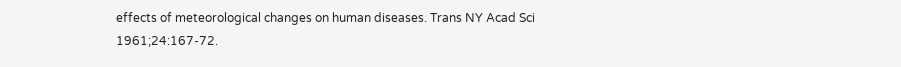effects of meteorological changes on human diseases. Trans NY Acad Sci 1961;24:167-72.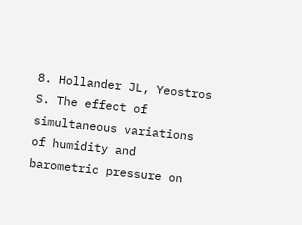8. Hollander JL, Yeostros S. The effect of simultaneous variations of humidity and barometric pressure on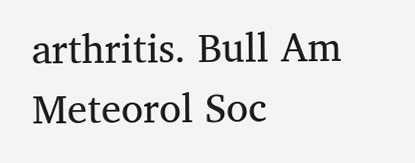arthritis. Bull Am Meteorol Soc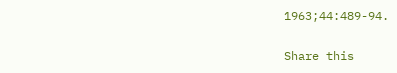1963;44:489-94.

Share this